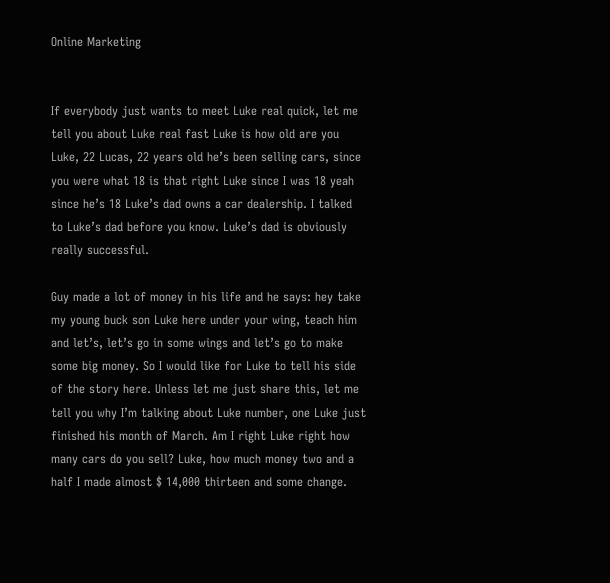Online Marketing


If everybody just wants to meet Luke real quick, let me tell you about Luke real fast Luke is how old are you Luke, 22 Lucas, 22 years old he’s been selling cars, since you were what 18 is that right Luke since I was 18 yeah since he’s 18 Luke’s dad owns a car dealership. I talked to Luke’s dad before you know. Luke’s dad is obviously really successful.

Guy made a lot of money in his life and he says: hey take my young buck son Luke here under your wing, teach him and let’s, let’s go in some wings and let’s go to make some big money. So I would like for Luke to tell his side of the story here. Unless let me just share this, let me tell you why I’m talking about Luke number, one Luke just finished his month of March. Am I right Luke right how many cars do you sell? Luke, how much money two and a half I made almost $ 14,000 thirteen and some change.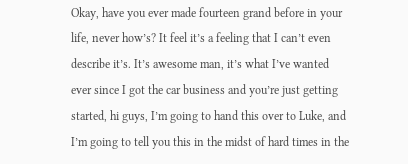Okay, have you ever made fourteen grand before in your life, never how’s? It feel it’s a feeling that I can’t even describe it’s. It’s awesome man, it’s what I’ve wanted ever since I got the car business and you’re just getting started, hi guys, I’m going to hand this over to Luke, and I’m going to tell you this in the midst of hard times in the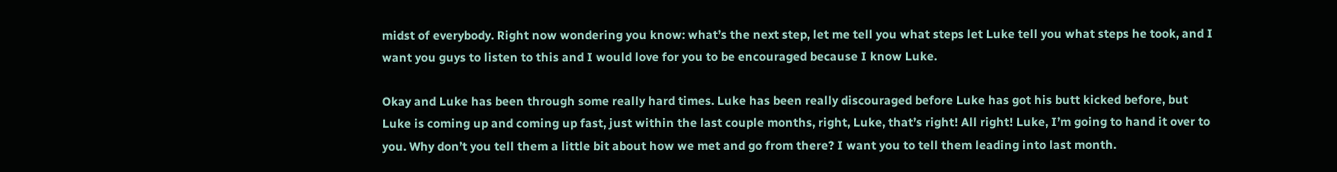midst of everybody. Right now wondering you know: what’s the next step, let me tell you what steps let Luke tell you what steps he took, and I want you guys to listen to this and I would love for you to be encouraged because I know Luke.

Okay and Luke has been through some really hard times. Luke has been really discouraged before Luke has got his butt kicked before, but Luke is coming up and coming up fast, just within the last couple months, right, Luke, that’s right! All right! Luke, I’m going to hand it over to you. Why don’t you tell them a little bit about how we met and go from there? I want you to tell them leading into last month.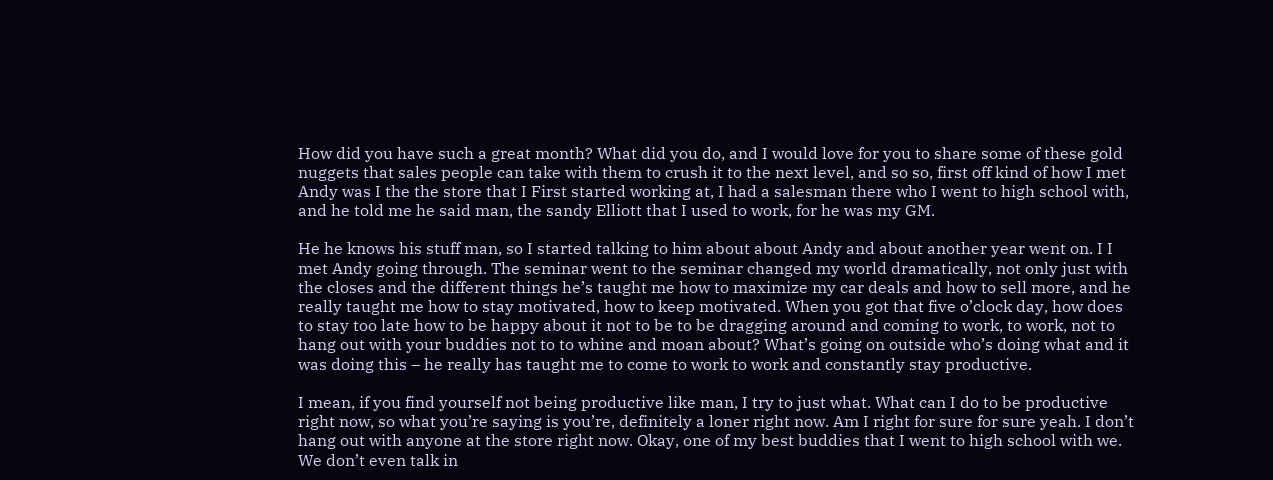How did you have such a great month? What did you do, and I would love for you to share some of these gold nuggets that sales people can take with them to crush it to the next level, and so so, first off kind of how I met Andy was I the the store that I First started working at, I had a salesman there who I went to high school with, and he told me he said man, the sandy Elliott that I used to work, for he was my GM.

He he knows his stuff man, so I started talking to him about about Andy and about another year went on. I I met Andy going through. The seminar went to the seminar changed my world dramatically, not only just with the closes and the different things he’s taught me how to maximize my car deals and how to sell more, and he really taught me how to stay motivated, how to keep motivated. When you got that five o’clock day, how does to stay too late how to be happy about it not to be to be dragging around and coming to work, to work, not to hang out with your buddies not to to whine and moan about? What’s going on outside who’s doing what and it was doing this – he really has taught me to come to work to work and constantly stay productive.

I mean, if you find yourself not being productive like man, I try to just what. What can I do to be productive right now, so what you’re saying is you’re, definitely a loner right now. Am I right for sure for sure yeah. I don’t hang out with anyone at the store right now. Okay, one of my best buddies that I went to high school with we. We don’t even talk in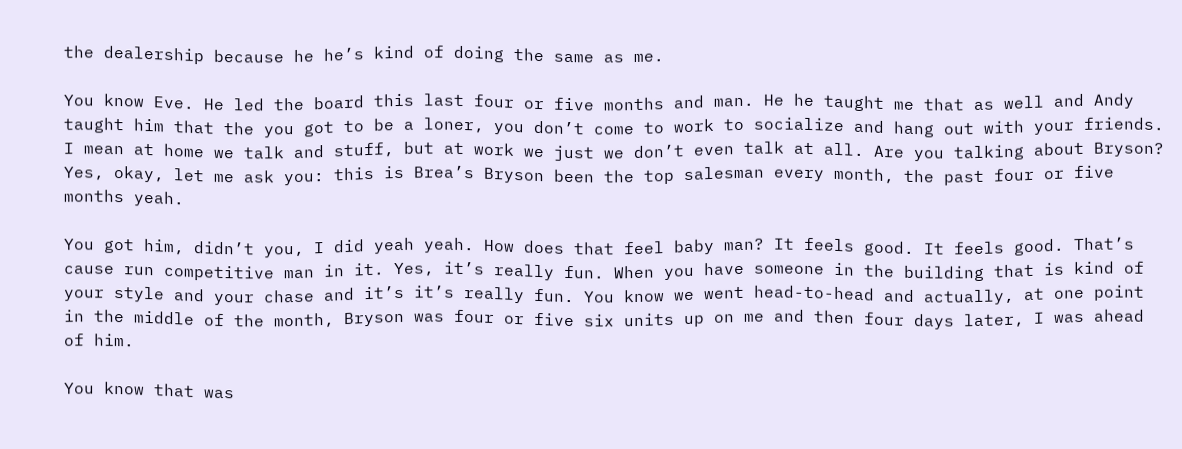the dealership because he he’s kind of doing the same as me.

You know Eve. He led the board this last four or five months and man. He he taught me that as well and Andy taught him that the you got to be a loner, you don’t come to work to socialize and hang out with your friends. I mean at home we talk and stuff, but at work we just we don’t even talk at all. Are you talking about Bryson? Yes, okay, let me ask you: this is Brea’s Bryson been the top salesman every month, the past four or five months yeah.

You got him, didn’t you, I did yeah yeah. How does that feel baby man? It feels good. It feels good. That’s cause run competitive man in it. Yes, it’s really fun. When you have someone in the building that is kind of your style and your chase and it’s it’s really fun. You know we went head-to-head and actually, at one point in the middle of the month, Bryson was four or five six units up on me and then four days later, I was ahead of him.

You know that was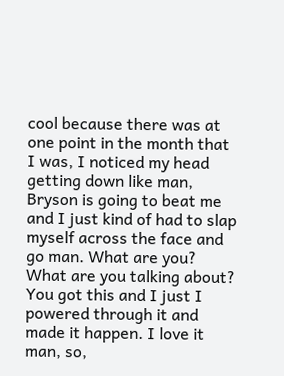cool because there was at one point in the month that I was, I noticed my head getting down like man, Bryson is going to beat me and I just kind of had to slap myself across the face and go man. What are you? What are you talking about? You got this and I just I powered through it and made it happen. I love it man, so,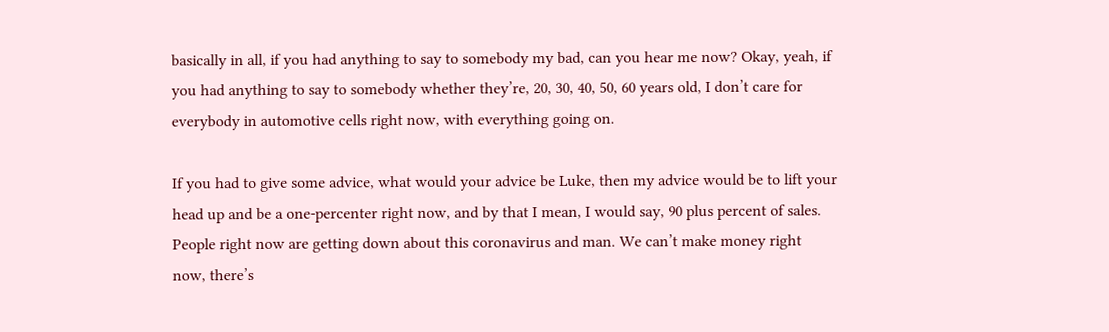basically in all, if you had anything to say to somebody my bad, can you hear me now? Okay, yeah, if you had anything to say to somebody whether they’re, 20, 30, 40, 50, 60 years old, I don’t care for everybody in automotive cells right now, with everything going on.

If you had to give some advice, what would your advice be Luke, then my advice would be to lift your head up and be a one-percenter right now, and by that I mean, I would say, 90 plus percent of sales. People right now are getting down about this coronavirus and man. We can’t make money right now, there’s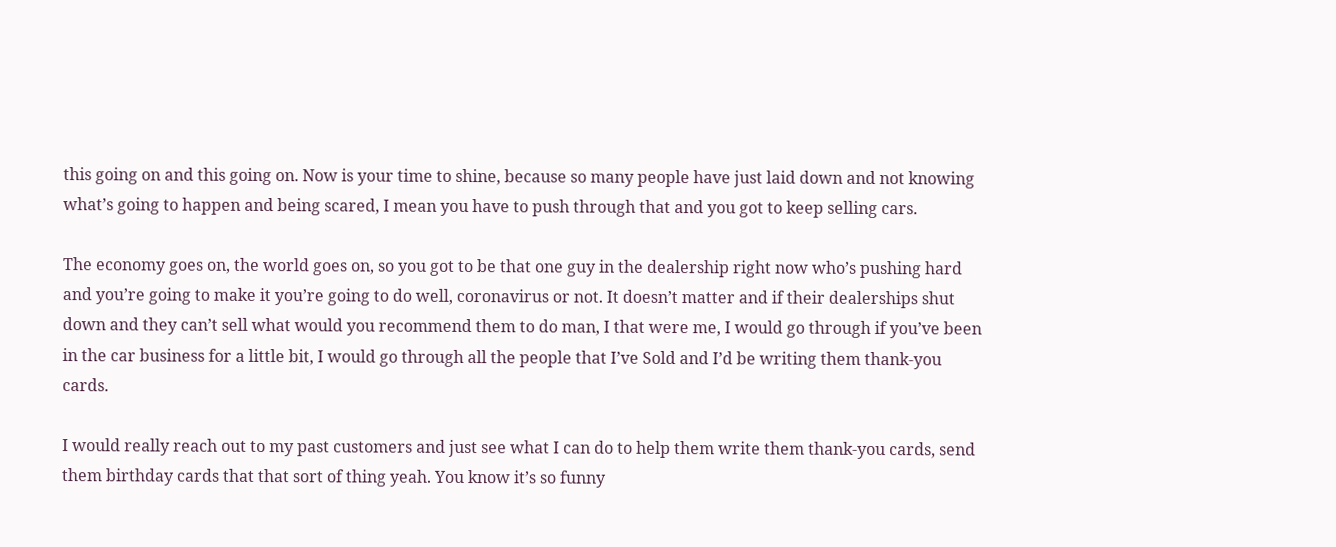this going on and this going on. Now is your time to shine, because so many people have just laid down and not knowing what’s going to happen and being scared, I mean you have to push through that and you got to keep selling cars.

The economy goes on, the world goes on, so you got to be that one guy in the dealership right now who’s pushing hard and you’re going to make it you’re going to do well, coronavirus or not. It doesn’t matter and if their dealerships shut down and they can’t sell what would you recommend them to do man, I that were me, I would go through if you’ve been in the car business for a little bit, I would go through all the people that I’ve Sold and I’d be writing them thank-you cards.

I would really reach out to my past customers and just see what I can do to help them write them thank-you cards, send them birthday cards that that sort of thing yeah. You know it’s so funny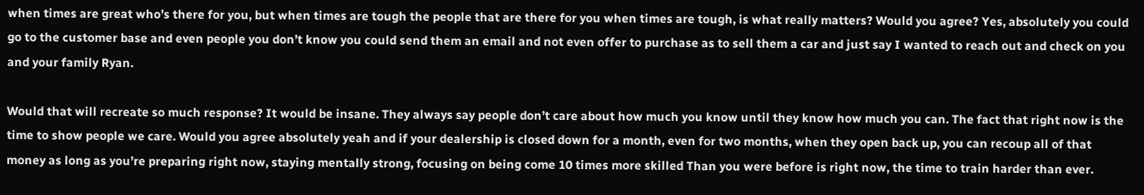when times are great who’s there for you, but when times are tough the people that are there for you when times are tough, is what really matters? Would you agree? Yes, absolutely you could go to the customer base and even people you don’t know you could send them an email and not even offer to purchase as to sell them a car and just say I wanted to reach out and check on you and your family Ryan.

Would that will recreate so much response? It would be insane. They always say people don’t care about how much you know until they know how much you can. The fact that right now is the time to show people we care. Would you agree absolutely yeah and if your dealership is closed down for a month, even for two months, when they open back up, you can recoup all of that money as long as you’re preparing right now, staying mentally strong, focusing on being come 10 times more skilled Than you were before is right now, the time to train harder than ever.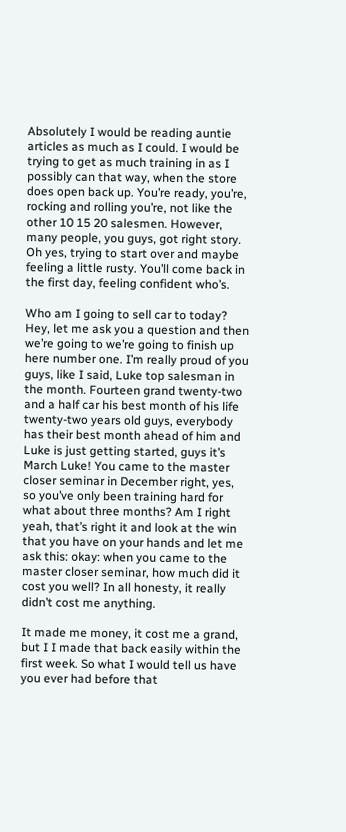Absolutely I would be reading auntie articles as much as I could. I would be trying to get as much training in as I possibly can that way, when the store does open back up. You’re ready, you’re, rocking and rolling you’re, not like the other 10 15 20 salesmen. However, many people, you guys, got right story. Oh yes, trying to start over and maybe feeling a little rusty. You’ll come back in the first day, feeling confident who’s.

Who am I going to sell car to today? Hey, let me ask you a question and then we’re going to we’re going to finish up here number one. I’m really proud of you guys, like I said, Luke top salesman in the month. Fourteen grand twenty-two and a half car his best month of his life twenty-two years old guys, everybody has their best month ahead of him and Luke is just getting started, guys it’s March Luke! You came to the master closer seminar in December right, yes, so you’ve only been training hard for what about three months? Am I right yeah, that’s right it and look at the win that you have on your hands and let me ask this: okay: when you came to the master closer seminar, how much did it cost you well? In all honesty, it really didn’t cost me anything.

It made me money, it cost me a grand, but I I made that back easily within the first week. So what I would tell us have you ever had before that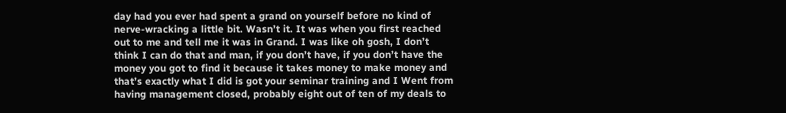day had you ever had spent a grand on yourself before no kind of nerve-wracking a little bit. Wasn’t it. It was when you first reached out to me and tell me it was in Grand. I was like oh gosh, I don’t think I can do that and man, if you don’t have, if you don’t have the money you got to find it because it takes money to make money and that’s exactly what I did is got your seminar training and I Went from having management closed, probably eight out of ten of my deals to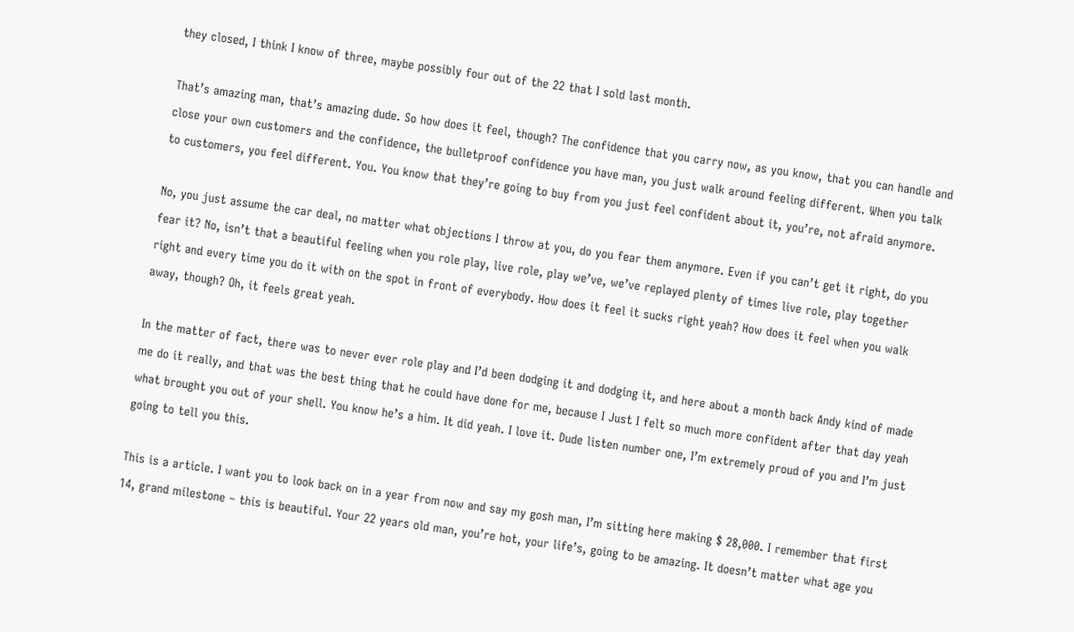they closed, I think I know of three, maybe possibly four out of the 22 that I sold last month.

That’s amazing man, that’s amazing dude. So how does it feel, though? The confidence that you carry now, as you know, that you can handle and close your own customers and the confidence, the bulletproof confidence you have man, you just walk around feeling different. When you talk to customers, you feel different. You. You know that they’re going to buy from you just feel confident about it, you’re, not afraid anymore.

No, you just assume the car deal, no matter what objections I throw at you, do you fear them anymore. Even if you can’t get it right, do you fear it? No, isn’t that a beautiful feeling when you role play, live role, play we’ve, we’ve replayed plenty of times live role, play together right and every time you do it with on the spot in front of everybody. How does it feel it sucks right yeah? How does it feel when you walk away, though? Oh, it feels great yeah.

In the matter of fact, there was to never ever role play and I’d been dodging it and dodging it, and here about a month back Andy kind of made me do it really, and that was the best thing that he could have done for me, because I Just I felt so much more confident after that day yeah what brought you out of your shell. You know he’s a him. It did yeah. I love it. Dude listen number one, I’m extremely proud of you and I’m just going to tell you this.

This is a article. I want you to look back on in a year from now and say my gosh man, I’m sitting here making $ 28,000. I remember that first 14, grand milestone – this is beautiful. Your 22 years old man, you’re hot, your life’s, going to be amazing. It doesn’t matter what age you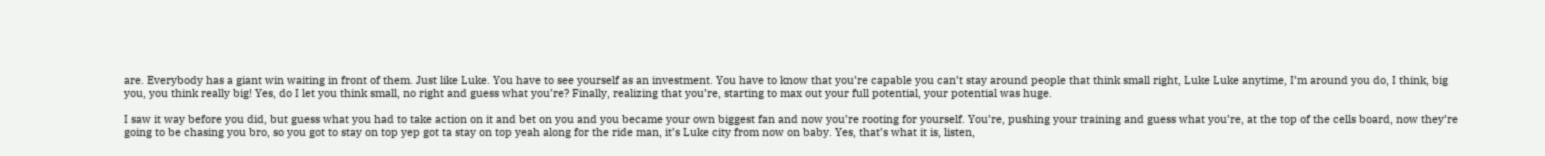are. Everybody has a giant win waiting in front of them. Just like Luke. You have to see yourself as an investment. You have to know that you’re capable you can’t stay around people that think small right, Luke Luke anytime, I’m around you do, I think, big you, you think really big! Yes, do I let you think small, no right and guess what you’re? Finally, realizing that you’re, starting to max out your full potential, your potential was huge.

I saw it way before you did, but guess what you had to take action on it and bet on you and you became your own biggest fan and now you’re rooting for yourself. You’re, pushing your training and guess what you’re, at the top of the cells board, now they’re going to be chasing you bro, so you got to stay on top yep got ta stay on top yeah along for the ride man, it’s Luke city from now on baby. Yes, that’s what it is, listen,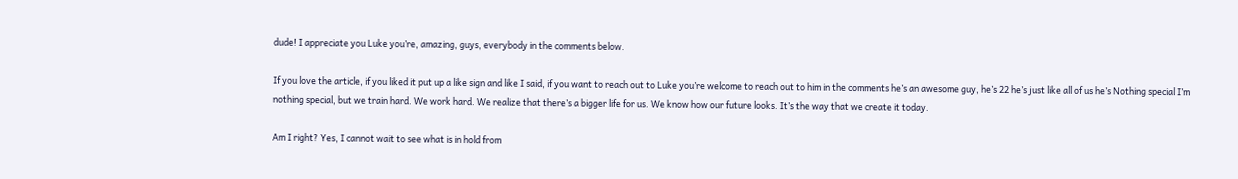dude! I appreciate you Luke you’re, amazing, guys, everybody in the comments below.

If you love the article, if you liked it put up a like sign and like I said, if you want to reach out to Luke you’re welcome to reach out to him in the comments he’s an awesome guy, he’s 22 he’s just like all of us he’s Nothing special I’m nothing special, but we train hard. We work hard. We realize that there’s a bigger life for us. We know how our future looks. It’s the way that we create it today.

Am I right? Yes, I cannot wait to see what is in hold from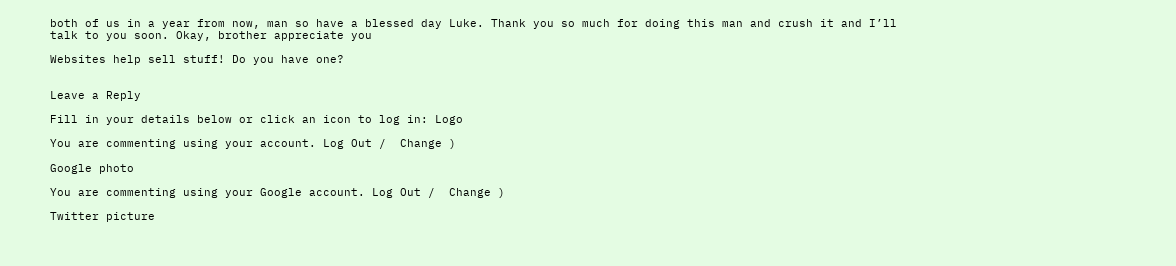both of us in a year from now, man so have a blessed day Luke. Thank you so much for doing this man and crush it and I’ll talk to you soon. Okay, brother appreciate you

Websites help sell stuff! Do you have one?


Leave a Reply

Fill in your details below or click an icon to log in: Logo

You are commenting using your account. Log Out /  Change )

Google photo

You are commenting using your Google account. Log Out /  Change )

Twitter picture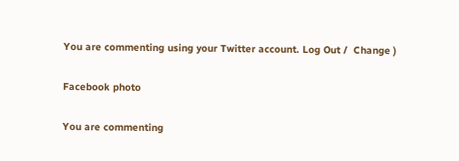You are commenting using your Twitter account. Log Out /  Change )

Facebook photo

You are commenting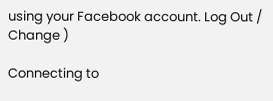using your Facebook account. Log Out /  Change )

Connecting to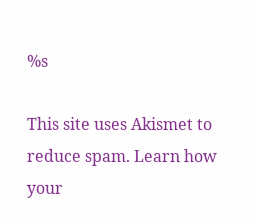%s

This site uses Akismet to reduce spam. Learn how your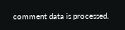comment data is processed.